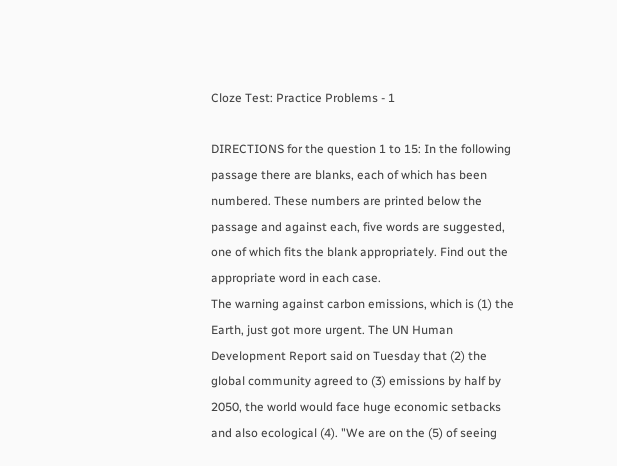Cloze Test: Practice Problems - 1

DIRECTIONS for the question 1 to 15: In the following passage there are blanks, each of which has been numbered. These numbers are printed below the passage and against each, five words are suggested, one of which fits the blank appropriately. Find out the appropriate word in each case.
The warning against carbon emissions, which is (1) the Earth, just got more urgent. The UN Human Development Report said on Tuesday that (2) the global community agreed to (3) emissions by half by 2050, the world would face huge economic setbacks and also ecological (4). "We are on the (5) of seeing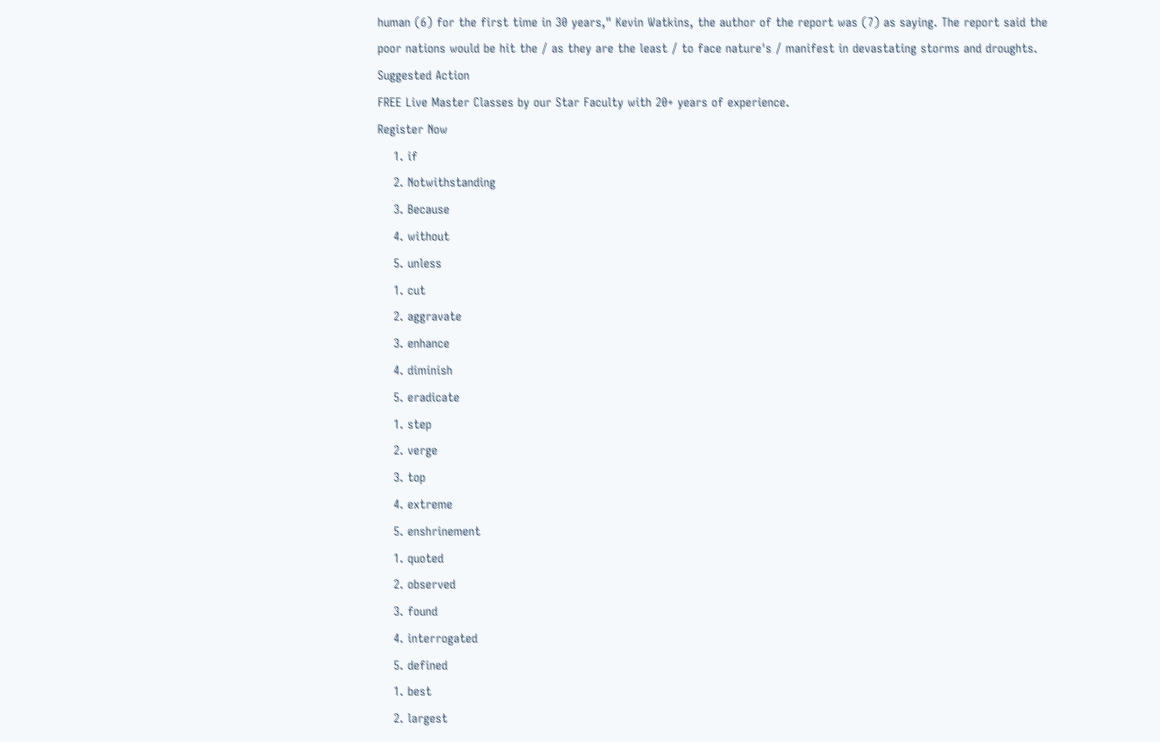human (6) for the first time in 30 years," Kevin Watkins, the author of the report was (7) as saying. The report said the poor nations would be hit the / as they are the least / to face nature's / manifest in devastating storms and droughts.
Suggested Action
FREE Live Master Classes by our Star Faculty with 20+ years of experience.
Register Now
    1. if
    2. Notwithstanding
    3. Because
    4. without
    5. unless
    1. cut
    2. aggravate
    3. enhance
    4. diminish
    5. eradicate
    1. step
    2. verge
    3. top
    4. extreme
    5. enshrinement
    1. quoted
    2. observed
    3. found
    4. interrogated
    5. defined
    1. best
    2. largest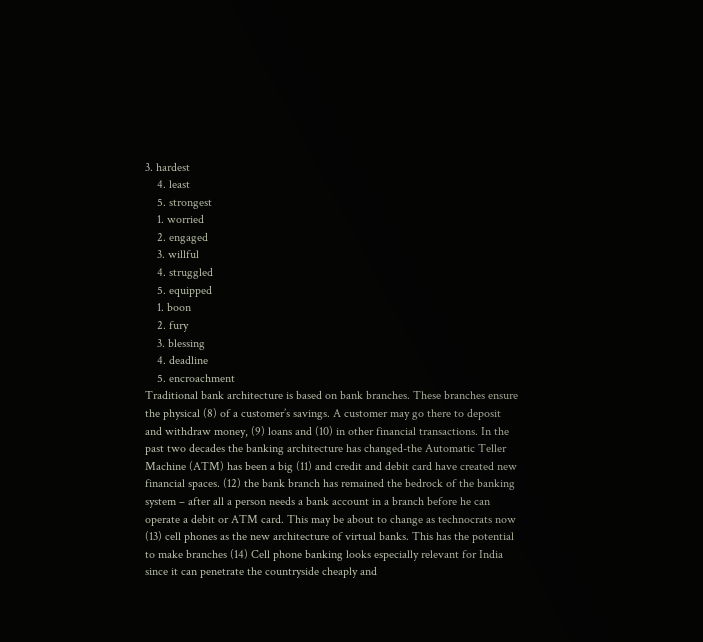3. hardest
    4. least
    5. strongest
    1. worried
    2. engaged
    3. willful
    4. struggled
    5. equipped
    1. boon
    2. fury
    3. blessing
    4. deadline
    5. encroachment
Traditional bank architecture is based on bank branches. These branches ensure the physical (8) of a customer’s savings. A customer may go there to deposit and withdraw money, (9) loans and (10) in other financial transactions. In the past two decades the banking architecture has changed-the Automatic Teller Machine (ATM) has been a big (11) and credit and debit card have created new financial spaces. (12) the bank branch has remained the bedrock of the banking system – after all a person needs a bank account in a branch before he can operate a debit or ATM card. This may be about to change as technocrats now (13) cell phones as the new architecture of virtual banks. This has the potential to make branches (14) Cell phone banking looks especially relevant for India since it can penetrate the countryside cheaply and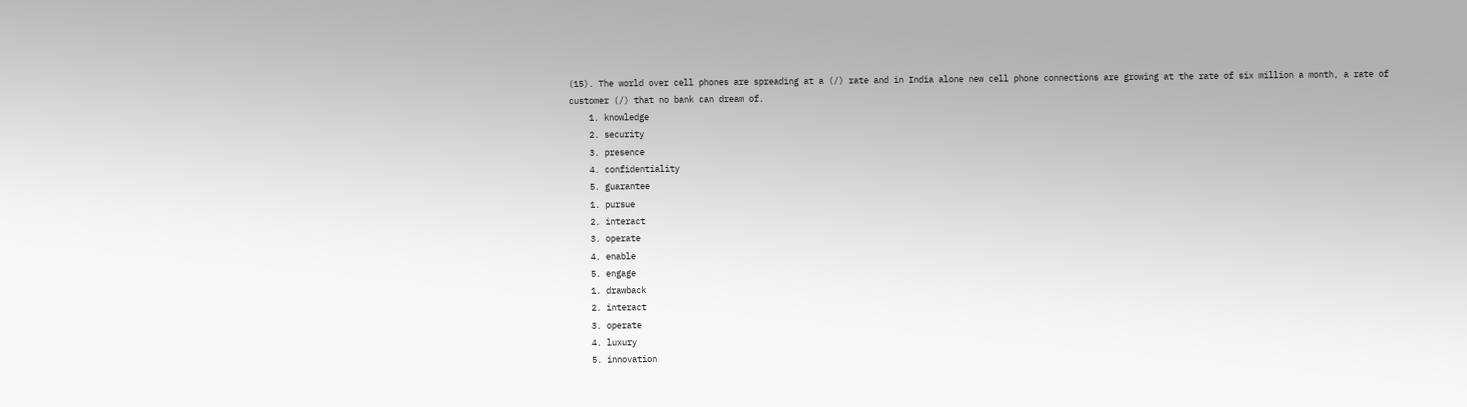(15). The world over cell phones are spreading at a (/) rate and in India alone new cell phone connections are growing at the rate of six million a month, a rate of customer (/) that no bank can dream of.
    1. knowledge
    2. security
    3. presence
    4. confidentiality
    5. guarantee
    1. pursue
    2. interact
    3. operate
    4. enable
    5. engage
    1. drawback
    2. interact
    3. operate
    4. luxury
    5. innovation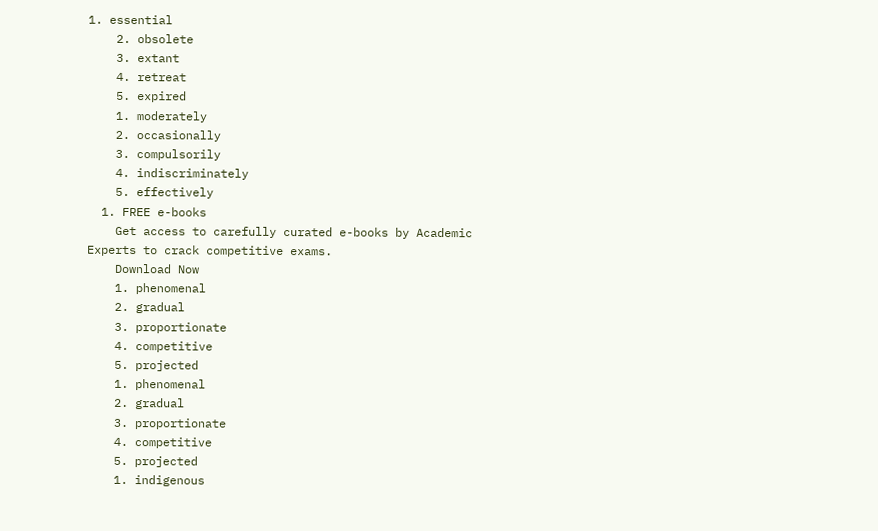1. essential
    2. obsolete
    3. extant
    4. retreat
    5. expired
    1. moderately
    2. occasionally
    3. compulsorily
    4. indiscriminately
    5. effectively
  1. FREE e-books
    Get access to carefully curated e-books by Academic Experts to crack competitive exams.
    Download Now
    1. phenomenal
    2. gradual
    3. proportionate
    4. competitive
    5. projected
    1. phenomenal
    2. gradual
    3. proportionate
    4. competitive
    5. projected
    1. indigenous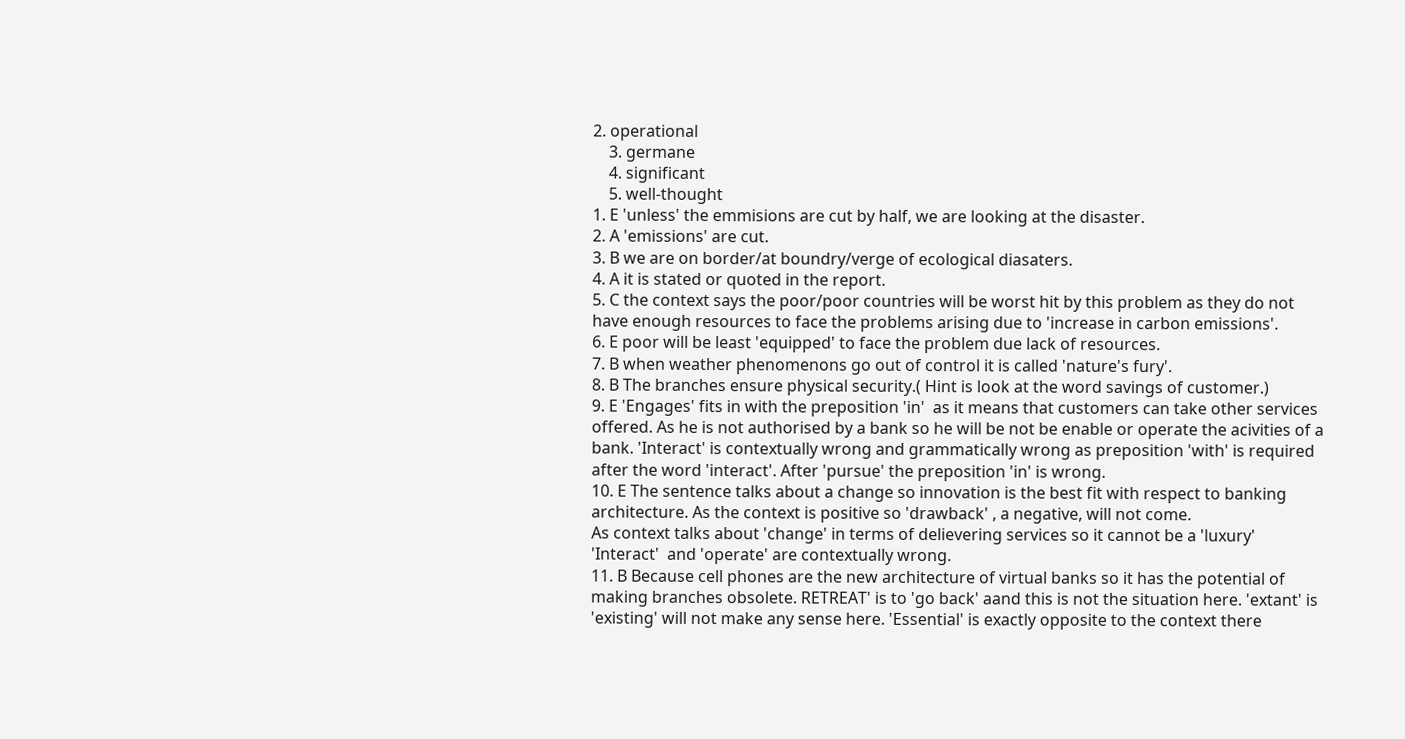2. operational
    3. germane
    4. significant
    5. well-thought
1. E 'unless' the emmisions are cut by half, we are looking at the disaster.
2. A 'emissions' are cut.
3. B we are on border/at boundry/verge of ecological diasaters.
4. A it is stated or quoted in the report.
5. C the context says the poor/poor countries will be worst hit by this problem as they do not have enough resources to face the problems arising due to 'increase in carbon emissions'.
6. E poor will be least 'equipped' to face the problem due lack of resources.
7. B when weather phenomenons go out of control it is called 'nature's fury'.
8. B The branches ensure physical security.( Hint is look at the word savings of customer.)
9. E 'Engages' fits in with the preposition 'in'  as it means that customers can take other services offered. As he is not authorised by a bank so he will be not be enable or operate the acivities of a bank. 'Interact' is contextually wrong and grammatically wrong as preposition 'with' is required after the word 'interact'. After 'pursue' the preposition 'in' is wrong.
10. E The sentence talks about a change so innovation is the best fit with respect to banking architecture. As the context is positive so 'drawback' , a negative, will not come.
As context talks about 'change' in terms of delievering services so it cannot be a 'luxury'
'Interact'  and 'operate' are contextually wrong.
11. B Because cell phones are the new architecture of virtual banks so it has the potential of making branches obsolete. RETREAT' is to 'go back' aand this is not the situation here. 'extant' is 'existing' will not make any sense here. 'Essential' is exactly opposite to the context there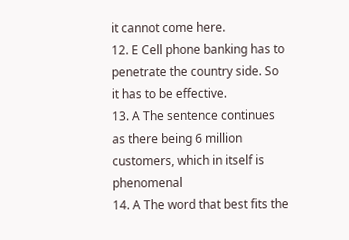it cannot come here.
12. E Cell phone banking has to penetrate the country side. So it has to be effective.
13. A The sentence continues as there being 6 million customers, which in itself is phenomenal
14. A The word that best fits the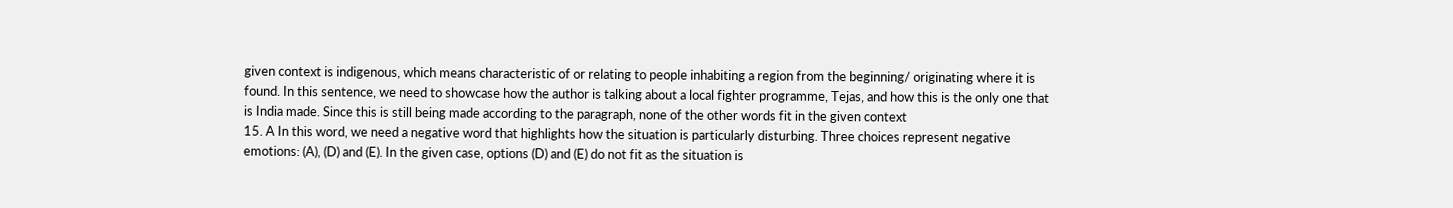given context is indigenous, which means characteristic of or relating to people inhabiting a region from the beginning/ originating where it is found. In this sentence, we need to showcase how the author is talking about a local fighter programme, Tejas, and how this is the only one that is India made. Since this is still being made according to the paragraph, none of the other words fit in the given context
15. A In this word, we need a negative word that highlights how the situation is particularly disturbing. Three choices represent negative emotions: (A), (D) and (E). In the given case, options (D) and (E) do not fit as the situation is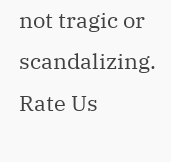not tragic or scandalizing.
Rate Us